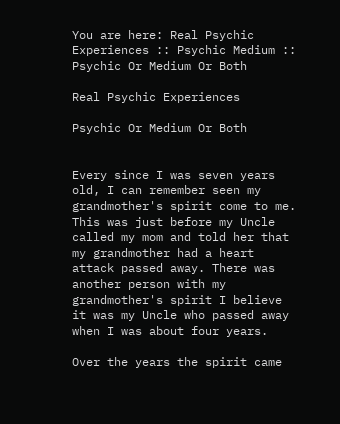You are here: Real Psychic Experiences :: Psychic Medium :: Psychic Or Medium Or Both

Real Psychic Experiences

Psychic Or Medium Or Both


Every since I was seven years old, I can remember seen my grandmother's spirit come to me. This was just before my Uncle called my mom and told her that my grandmother had a heart attack passed away. There was another person with my grandmother's spirit I believe it was my Uncle who passed away when I was about four years.

Over the years the spirit came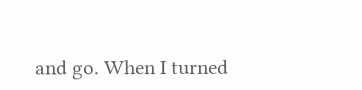and go. When I turned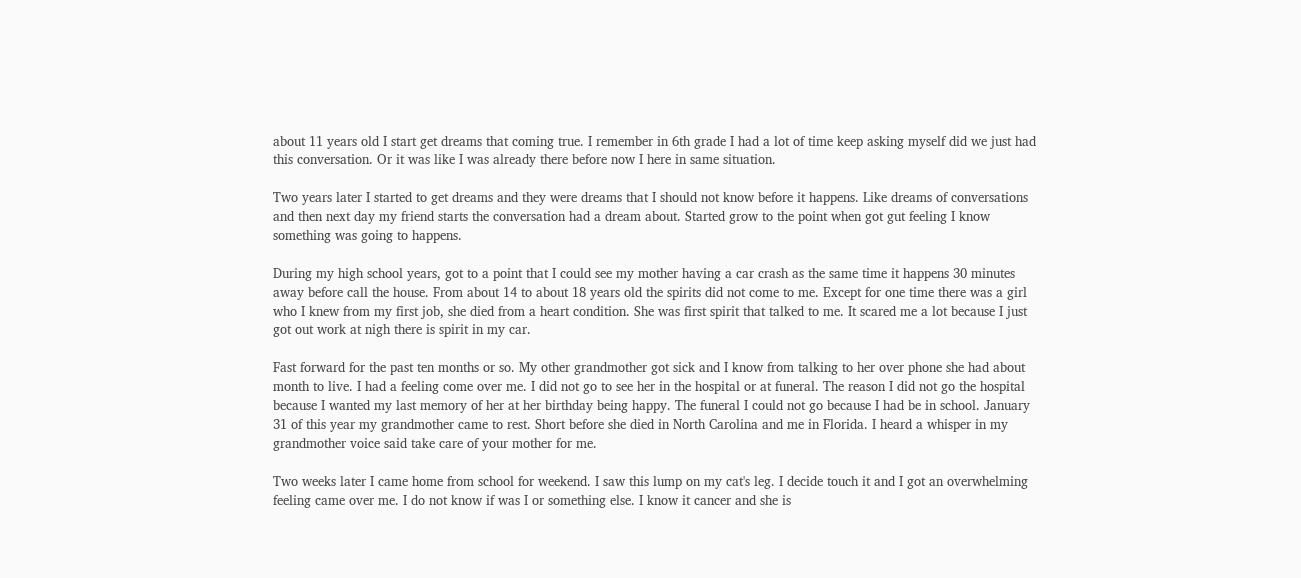about 11 years old I start get dreams that coming true. I remember in 6th grade I had a lot of time keep asking myself did we just had this conversation. Or it was like I was already there before now I here in same situation.

Two years later I started to get dreams and they were dreams that I should not know before it happens. Like dreams of conversations and then next day my friend starts the conversation had a dream about. Started grow to the point when got gut feeling I know something was going to happens.

During my high school years, got to a point that I could see my mother having a car crash as the same time it happens 30 minutes away before call the house. From about 14 to about 18 years old the spirits did not come to me. Except for one time there was a girl who I knew from my first job, she died from a heart condition. She was first spirit that talked to me. It scared me a lot because I just got out work at nigh there is spirit in my car.

Fast forward for the past ten months or so. My other grandmother got sick and I know from talking to her over phone she had about month to live. I had a feeling come over me. I did not go to see her in the hospital or at funeral. The reason I did not go the hospital because I wanted my last memory of her at her birthday being happy. The funeral I could not go because I had be in school. January 31 of this year my grandmother came to rest. Short before she died in North Carolina and me in Florida. I heard a whisper in my grandmother voice said take care of your mother for me.

Two weeks later I came home from school for weekend. I saw this lump on my cat's leg. I decide touch it and I got an overwhelming feeling came over me. I do not know if was I or something else. I know it cancer and she is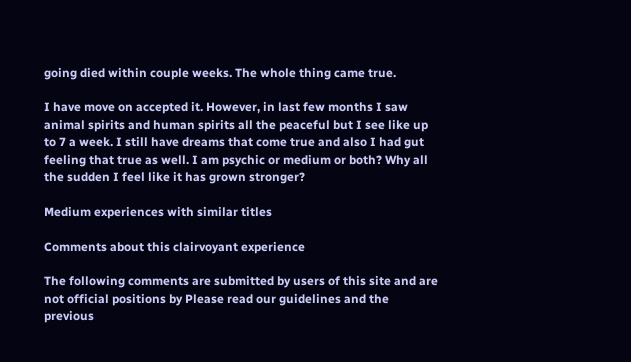going died within couple weeks. The whole thing came true.

I have move on accepted it. However, in last few months I saw animal spirits and human spirits all the peaceful but I see like up to 7 a week. I still have dreams that come true and also I had gut feeling that true as well. I am psychic or medium or both? Why all the sudden I feel like it has grown stronger?

Medium experiences with similar titles

Comments about this clairvoyant experience

The following comments are submitted by users of this site and are not official positions by Please read our guidelines and the previous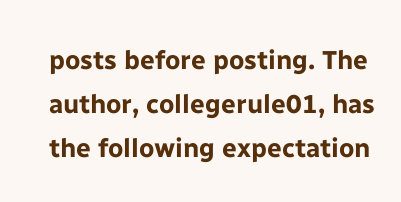posts before posting. The author, collegerule01, has the following expectation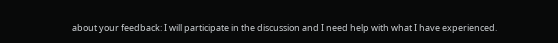about your feedback: I will participate in the discussion and I need help with what I have experienced.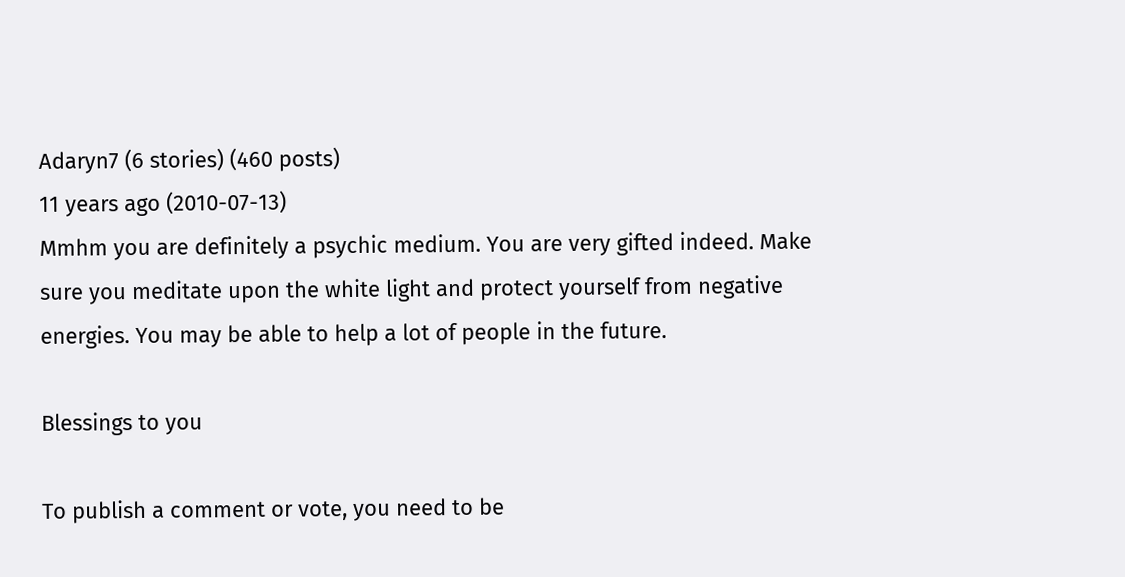Adaryn7 (6 stories) (460 posts)
11 years ago (2010-07-13)
Mmhm you are definitely a psychic medium. You are very gifted indeed. Make sure you meditate upon the white light and protect yourself from negative energies. You may be able to help a lot of people in the future.

Blessings to you

To publish a comment or vote, you need to be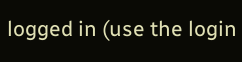logged in (use the login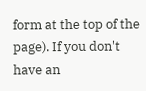form at the top of the page). If you don't have an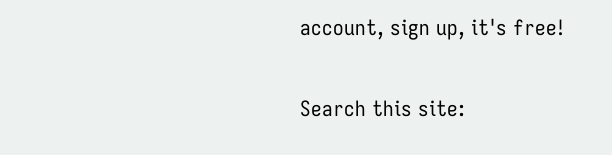account, sign up, it's free!

Search this site: